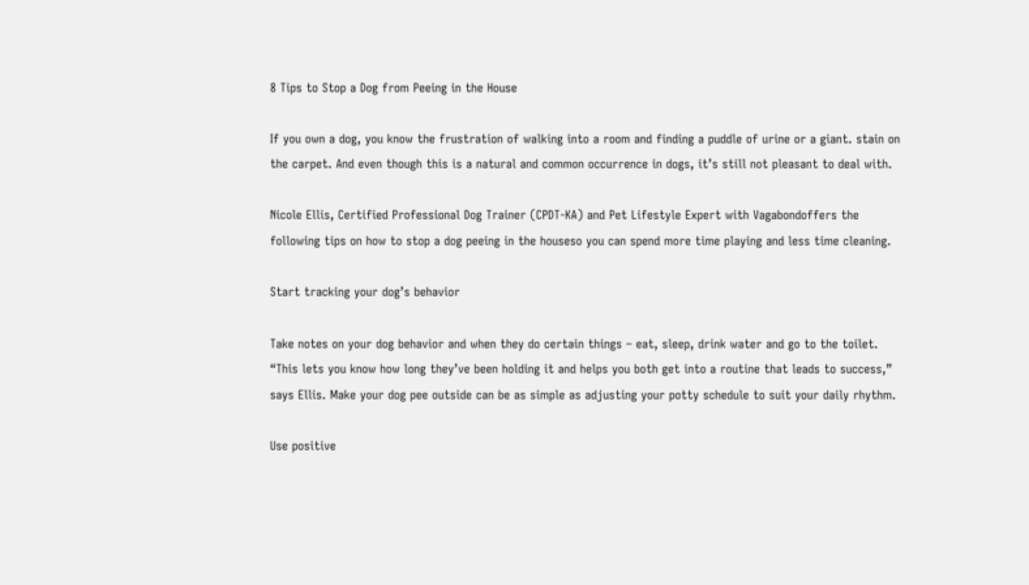8 Tips to Stop a Dog from Peeing in the House

If you own a dog, you know the frustration of walking into a room and finding a puddle of urine or a giant. stain on the carpet. And even though this is a natural and common occurrence in dogs, it’s still not pleasant to deal with.

Nicole Ellis, Certified Professional Dog Trainer (CPDT-KA) and Pet Lifestyle Expert with Vagabondoffers the following tips on how to stop a dog peeing in the houseso you can spend more time playing and less time cleaning.

Start tracking your dog’s behavior

Take notes on your dog behavior and when they do certain things – eat, sleep, drink water and go to the toilet. “This lets you know how long they’ve been holding it and helps you both get into a routine that leads to success,” says Ellis. Make your dog pee outside can be as simple as adjusting your potty schedule to suit your daily rhythm.

Use positive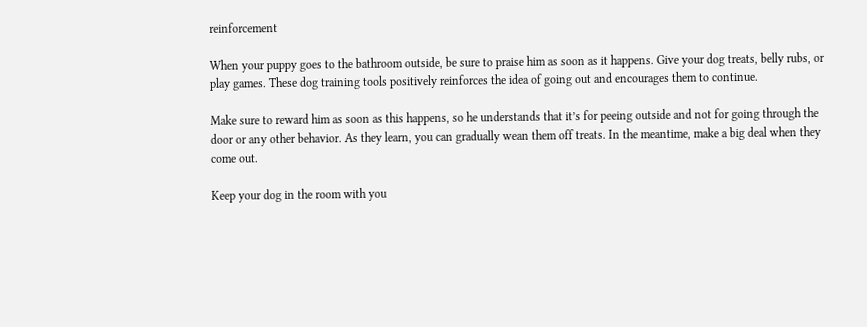reinforcement

When your puppy goes to the bathroom outside, be sure to praise him as soon as it happens. Give your dog treats, belly rubs, or play games. These dog training tools positively reinforces the idea of going out and encourages them to continue.

Make sure to reward him as soon as this happens, so he understands that it’s for peeing outside and not for going through the door or any other behavior. As they learn, you can gradually wean them off treats. In the meantime, make a big deal when they come out.

Keep your dog in the room with you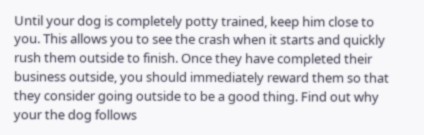Until your dog is completely potty trained, keep him close to you. This allows you to see the crash when it starts and quickly rush them outside to finish. Once they have completed their business outside, you should immediately reward them so that they consider going outside to be a good thing. Find out why your the dog follows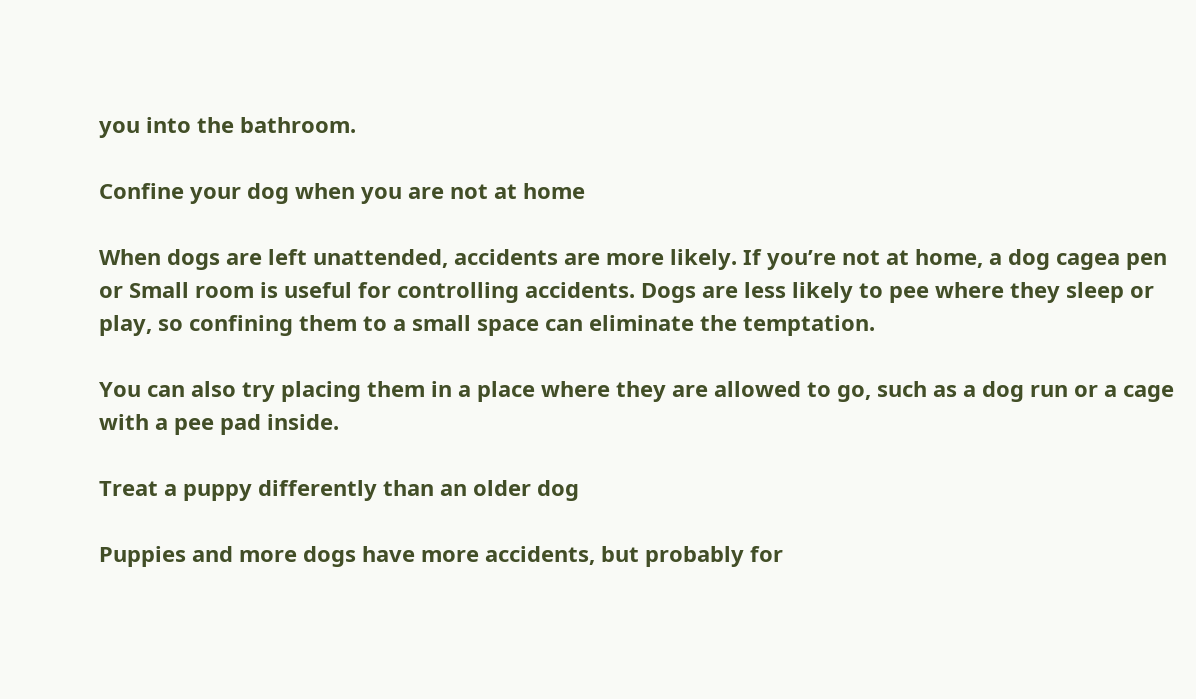you into the bathroom.

Confine your dog when you are not at home

When dogs are left unattended, accidents are more likely. If you’re not at home, a dog cagea pen or Small room is useful for controlling accidents. Dogs are less likely to pee where they sleep or play, so confining them to a small space can eliminate the temptation.

You can also try placing them in a place where they are allowed to go, such as a dog run or a cage with a pee pad inside.

Treat a puppy differently than an older dog

Puppies and more dogs have more accidents, but probably for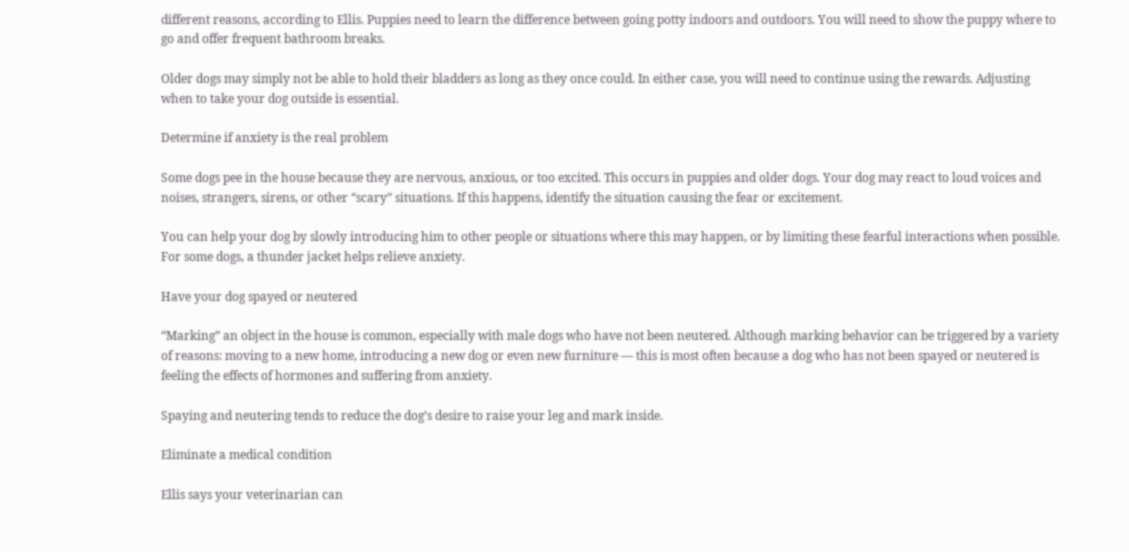different reasons, according to Ellis. Puppies need to learn the difference between going potty indoors and outdoors. You will need to show the puppy where to go and offer frequent bathroom breaks.

Older dogs may simply not be able to hold their bladders as long as they once could. In either case, you will need to continue using the rewards. Adjusting when to take your dog outside is essential.

Determine if anxiety is the real problem

Some dogs pee in the house because they are nervous, anxious, or too excited. This occurs in puppies and older dogs. Your dog may react to loud voices and noises, strangers, sirens, or other “scary” situations. If this happens, identify the situation causing the fear or excitement.

You can help your dog by slowly introducing him to other people or situations where this may happen, or by limiting these fearful interactions when possible. For some dogs, a thunder jacket helps relieve anxiety.

Have your dog spayed or neutered

“Marking” an object in the house is common, especially with male dogs who have not been neutered. Although marking behavior can be triggered by a variety of reasons: moving to a new home, introducing a new dog or even new furniture — this is most often because a dog who has not been spayed or neutered is feeling the effects of hormones and suffering from anxiety.

Spaying and neutering tends to reduce the dog’s desire to raise your leg and mark inside.

Eliminate a medical condition

Ellis says your veterinarian can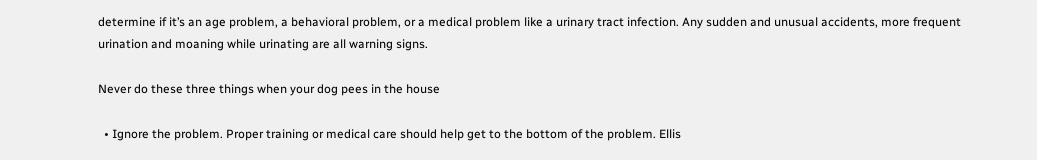determine if it’s an age problem, a behavioral problem, or a medical problem like a urinary tract infection. Any sudden and unusual accidents, more frequent urination and moaning while urinating are all warning signs.

Never do these three things when your dog pees in the house

  • Ignore the problem. Proper training or medical care should help get to the bottom of the problem. Ellis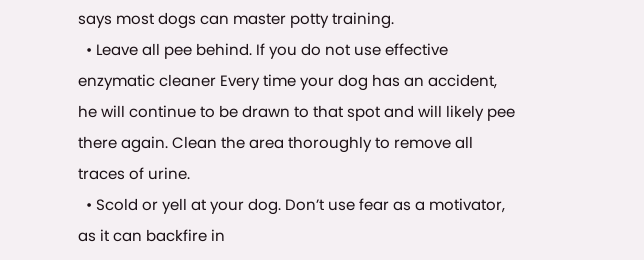says most dogs can master potty training.
  • Leave all pee behind. If you do not use effective enzymatic cleaner Every time your dog has an accident, he will continue to be drawn to that spot and will likely pee there again. Clean the area thoroughly to remove all traces of urine.
  • Scold or yell at your dog. Don’t use fear as a motivator, as it can backfire in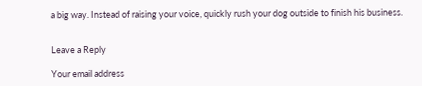a big way. Instead of raising your voice, quickly rush your dog outside to finish his business.


Leave a Reply

Your email address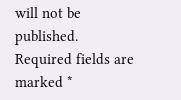will not be published. Required fields are marked *